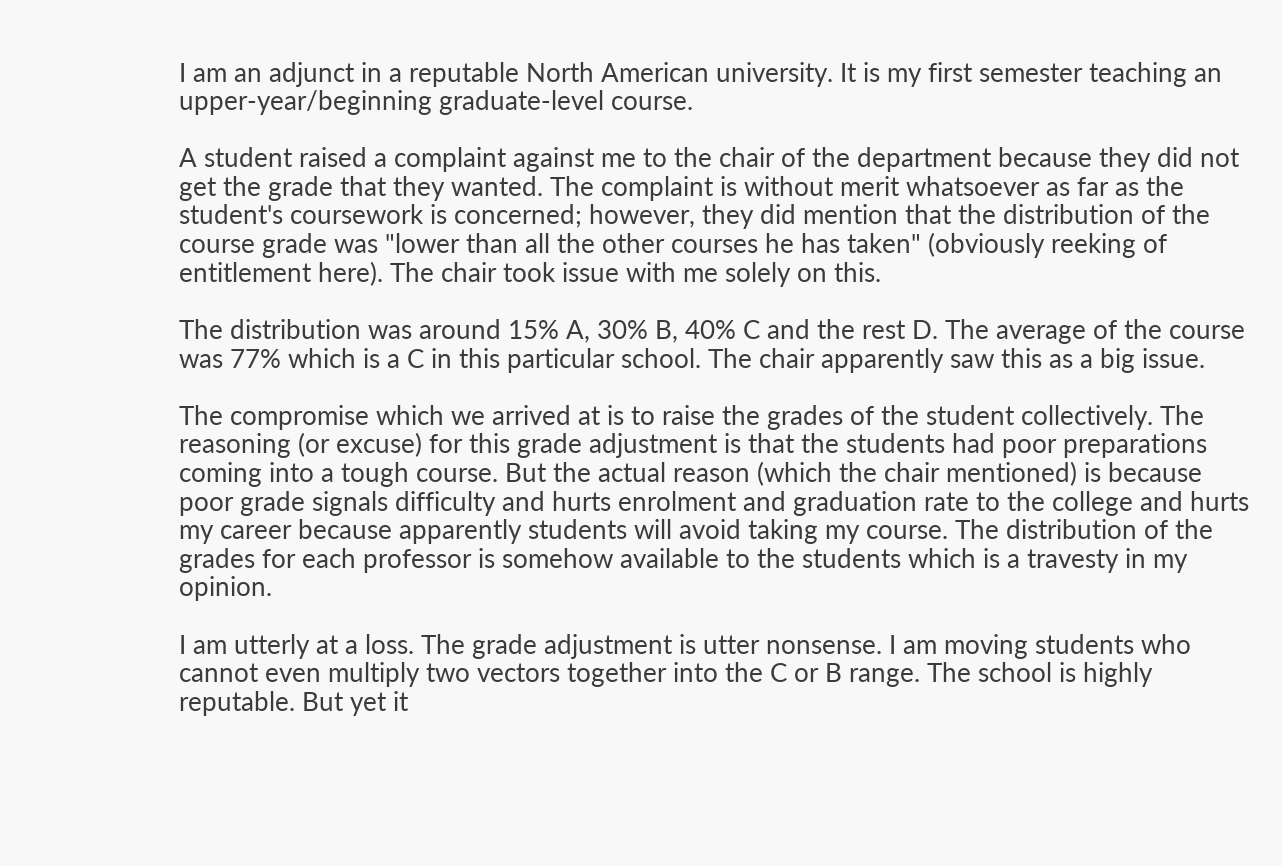I am an adjunct in a reputable North American university. It is my first semester teaching an upper-year/beginning graduate-level course.

A student raised a complaint against me to the chair of the department because they did not get the grade that they wanted. The complaint is without merit whatsoever as far as the student's coursework is concerned; however, they did mention that the distribution of the course grade was "lower than all the other courses he has taken" (obviously reeking of entitlement here). The chair took issue with me solely on this.

The distribution was around 15% A, 30% B, 40% C and the rest D. The average of the course was 77% which is a C in this particular school. The chair apparently saw this as a big issue.

The compromise which we arrived at is to raise the grades of the student collectively. The reasoning (or excuse) for this grade adjustment is that the students had poor preparations coming into a tough course. But the actual reason (which the chair mentioned) is because poor grade signals difficulty and hurts enrolment and graduation rate to the college and hurts my career because apparently students will avoid taking my course. The distribution of the grades for each professor is somehow available to the students which is a travesty in my opinion.

I am utterly at a loss. The grade adjustment is utter nonsense. I am moving students who cannot even multiply two vectors together into the C or B range. The school is highly reputable. But yet it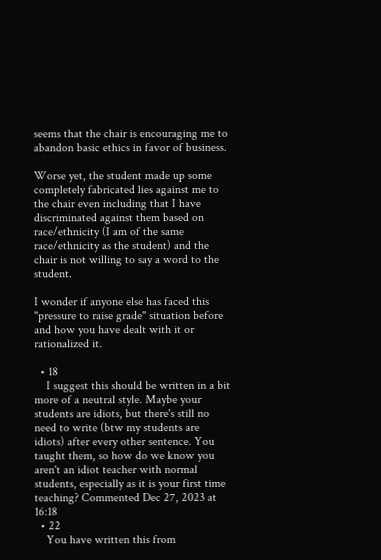seems that the chair is encouraging me to abandon basic ethics in favor of business.

Worse yet, the student made up some completely fabricated lies against me to the chair even including that I have discriminated against them based on race/ethnicity (I am of the same race/ethnicity as the student) and the chair is not willing to say a word to the student.

I wonder if anyone else has faced this "pressure to raise grade" situation before and how you have dealt with it or rationalized it.

  • 18
    I suggest this should be written in a bit more of a neutral style. Maybe your students are idiots, but there's still no need to write (btw my students are idiots) after every other sentence. You taught them, so how do we know you aren't an idiot teacher with normal students, especially as it is your first time teaching? Commented Dec 27, 2023 at 16:18
  • 22
    You have written this from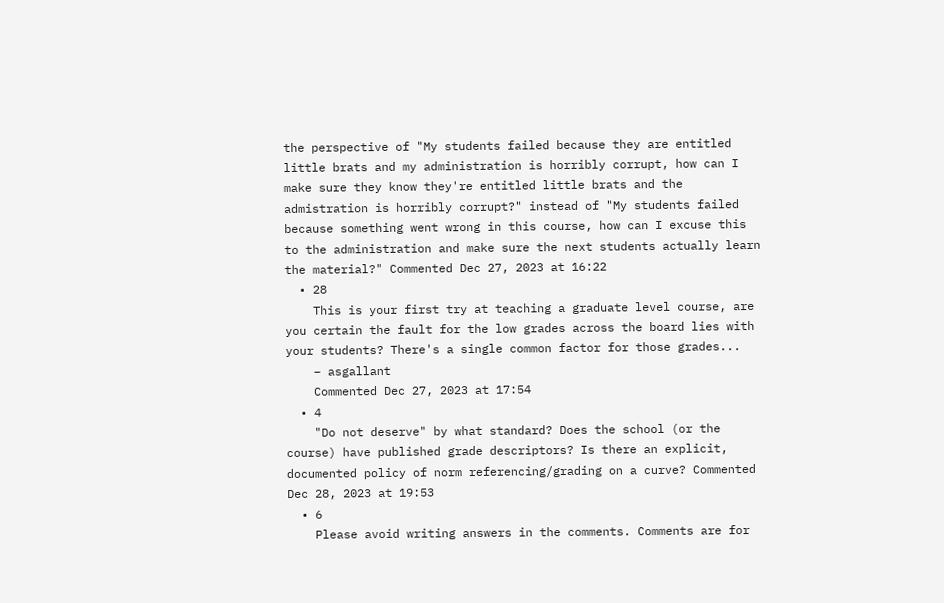the perspective of "My students failed because they are entitled little brats and my administration is horribly corrupt, how can I make sure they know they're entitled little brats and the admistration is horribly corrupt?" instead of "My students failed because something went wrong in this course, how can I excuse this to the administration and make sure the next students actually learn the material?" Commented Dec 27, 2023 at 16:22
  • 28
    This is your first try at teaching a graduate level course, are you certain the fault for the low grades across the board lies with your students? There's a single common factor for those grades...
    – asgallant
    Commented Dec 27, 2023 at 17:54
  • 4
    "Do not deserve" by what standard? Does the school (or the course) have published grade descriptors? Is there an explicit, documented policy of norm referencing/grading on a curve? Commented Dec 28, 2023 at 19:53
  • 6
    Please avoid writing answers in the comments. Comments are for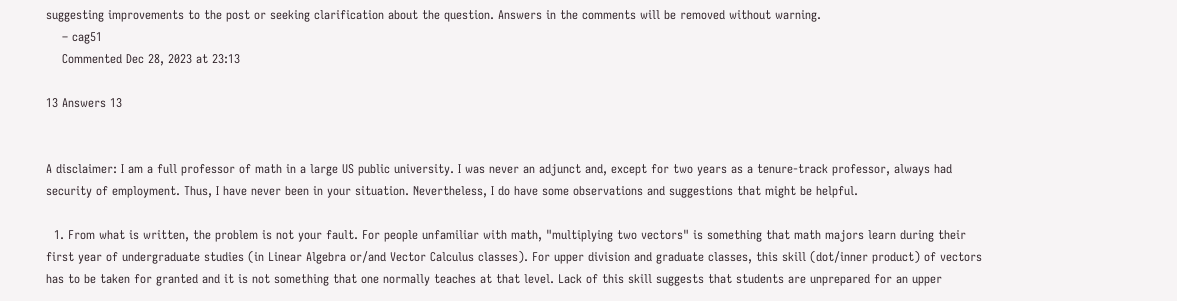suggesting improvements to the post or seeking clarification about the question. Answers in the comments will be removed without warning.
    – cag51
    Commented Dec 28, 2023 at 23:13

13 Answers 13


A disclaimer: I am a full professor of math in a large US public university. I was never an adjunct and, except for two years as a tenure-track professor, always had security of employment. Thus, I have never been in your situation. Nevertheless, I do have some observations and suggestions that might be helpful.

  1. From what is written, the problem is not your fault. For people unfamiliar with math, "multiplying two vectors" is something that math majors learn during their first year of undergraduate studies (in Linear Algebra or/and Vector Calculus classes). For upper division and graduate classes, this skill (dot/inner product) of vectors has to be taken for granted and it is not something that one normally teaches at that level. Lack of this skill suggests that students are unprepared for an upper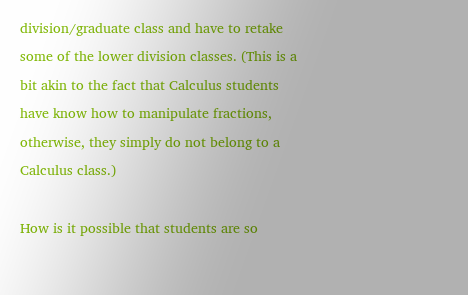division/graduate class and have to retake some of the lower division classes. (This is a bit akin to the fact that Calculus students have know how to manipulate fractions, otherwise, they simply do not belong to a Calculus class.)

How is it possible that students are so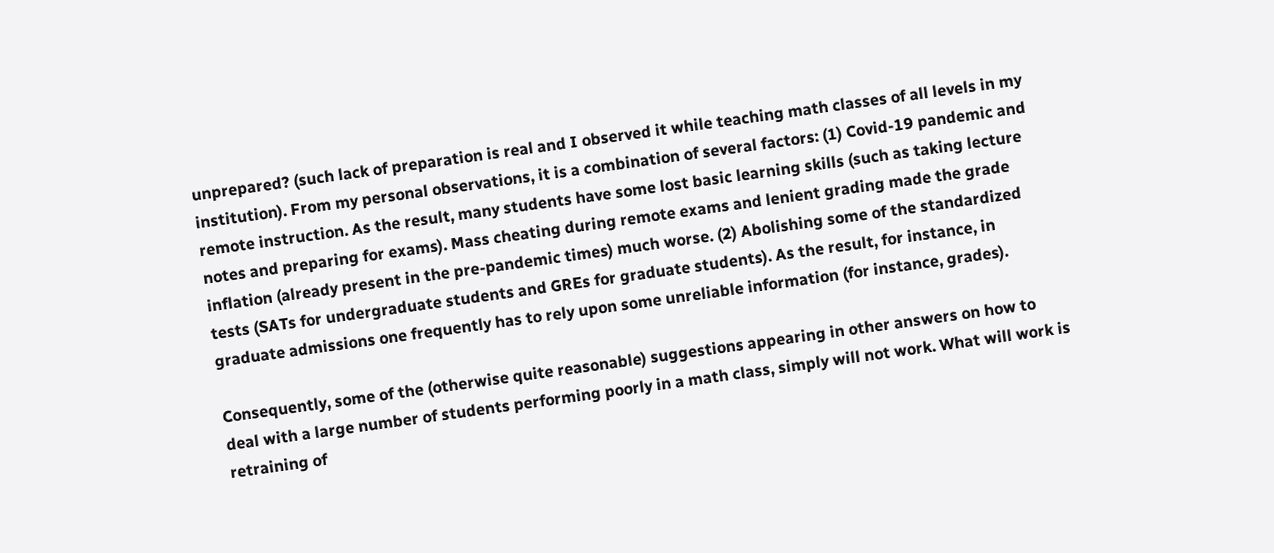unprepared? (such lack of preparation is real and I observed it while teaching math classes of all levels in my institution). From my personal observations, it is a combination of several factors: (1) Covid-19 pandemic and remote instruction. As the result, many students have some lost basic learning skills (such as taking lecture notes and preparing for exams). Mass cheating during remote exams and lenient grading made the grade inflation (already present in the pre-pandemic times) much worse. (2) Abolishing some of the standardized tests (SATs for undergraduate students and GREs for graduate students). As the result, for instance, in graduate admissions one frequently has to rely upon some unreliable information (for instance, grades).

Consequently, some of the (otherwise quite reasonable) suggestions appearing in other answers on how to deal with a large number of students performing poorly in a math class, simply will not work. What will work is retraining of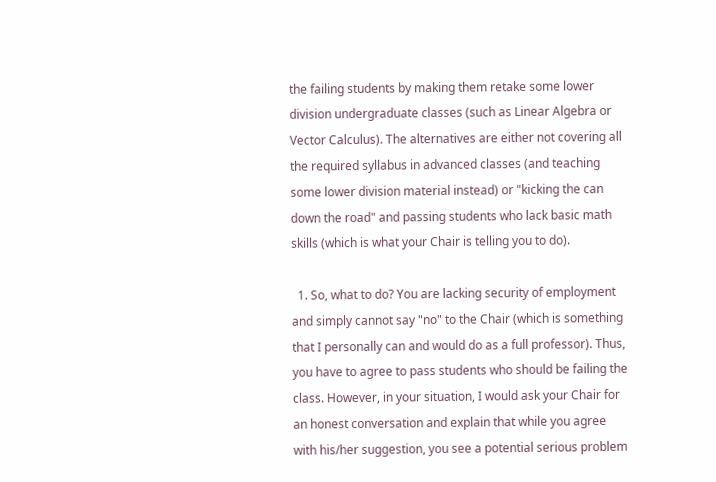the failing students by making them retake some lower division undergraduate classes (such as Linear Algebra or Vector Calculus). The alternatives are either not covering all the required syllabus in advanced classes (and teaching some lower division material instead) or "kicking the can down the road" and passing students who lack basic math skills (which is what your Chair is telling you to do).

  1. So, what to do? You are lacking security of employment and simply cannot say "no" to the Chair (which is something that I personally can and would do as a full professor). Thus, you have to agree to pass students who should be failing the class. However, in your situation, I would ask your Chair for an honest conversation and explain that while you agree with his/her suggestion, you see a potential serious problem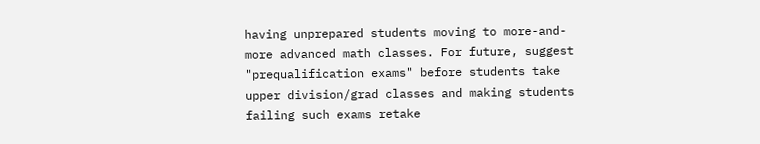having unprepared students moving to more-and-more advanced math classes. For future, suggest "prequalification exams" before students take upper division/grad classes and making students failing such exams retake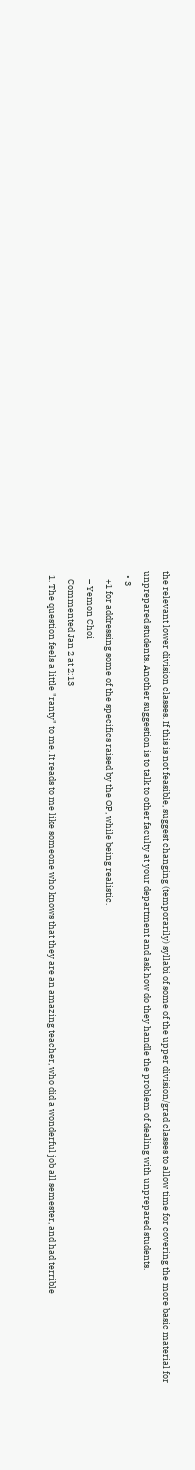the relevant lower division classes. If this is not feasible, suggest changing (temporarily) syllabi of some of the upper division/grad classes to allow time for covering the more basic material for unprepared students. Another suggestion is to talk to other faculty at your department and ask how do they handle the problem of dealing with unprepared students.
  • 3
    +1 for addressing some of the specifics raised by the OP, while being realistic.
    – Yemon Choi
    Commented Jan 2 at 2:13
  1. The question feels a little "ranty" to me. It reads to me like someone who knows that they are an amazing teacher, who did a wonderful job all semester, and had terrible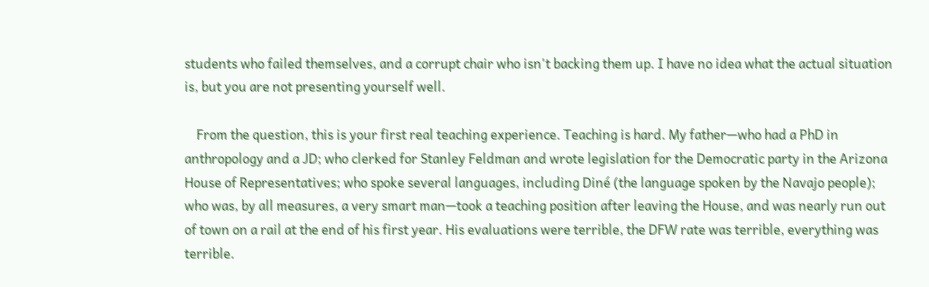students who failed themselves, and a corrupt chair who isn't backing them up. I have no idea what the actual situation is, but you are not presenting yourself well.

    From the question, this is your first real teaching experience. Teaching is hard. My father—who had a PhD in anthropology and a JD; who clerked for Stanley Feldman and wrote legislation for the Democratic party in the Arizona House of Representatives; who spoke several languages, including Diné (the language spoken by the Navajo people); who was, by all measures, a very smart man—took a teaching position after leaving the House, and was nearly run out of town on a rail at the end of his first year. His evaluations were terrible, the DFW rate was terrible, everything was terrible.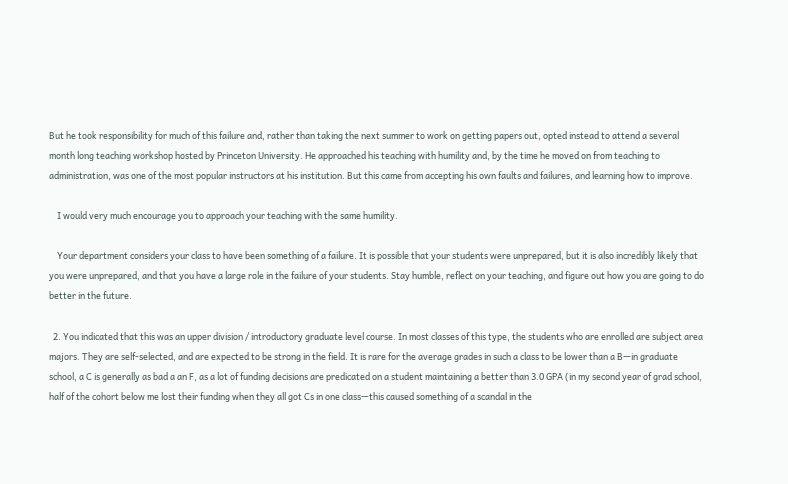But he took responsibility for much of this failure and, rather than taking the next summer to work on getting papers out, opted instead to attend a several month long teaching workshop hosted by Princeton University. He approached his teaching with humility and, by the time he moved on from teaching to administration, was one of the most popular instructors at his institution. But this came from accepting his own faults and failures, and learning how to improve.

    I would very much encourage you to approach your teaching with the same humility.

    Your department considers your class to have been something of a failure. It is possible that your students were unprepared, but it is also incredibly likely that you were unprepared, and that you have a large role in the failure of your students. Stay humble, reflect on your teaching, and figure out how you are going to do better in the future.

  2. You indicated that this was an upper division / introductory graduate level course. In most classes of this type, the students who are enrolled are subject area majors. They are self-selected, and are expected to be strong in the field. It is rare for the average grades in such a class to be lower than a B—in graduate school, a C is generally as bad a an F, as a lot of funding decisions are predicated on a student maintaining a better than 3.0 GPA (in my second year of grad school, half of the cohort below me lost their funding when they all got Cs in one class—this caused something of a scandal in the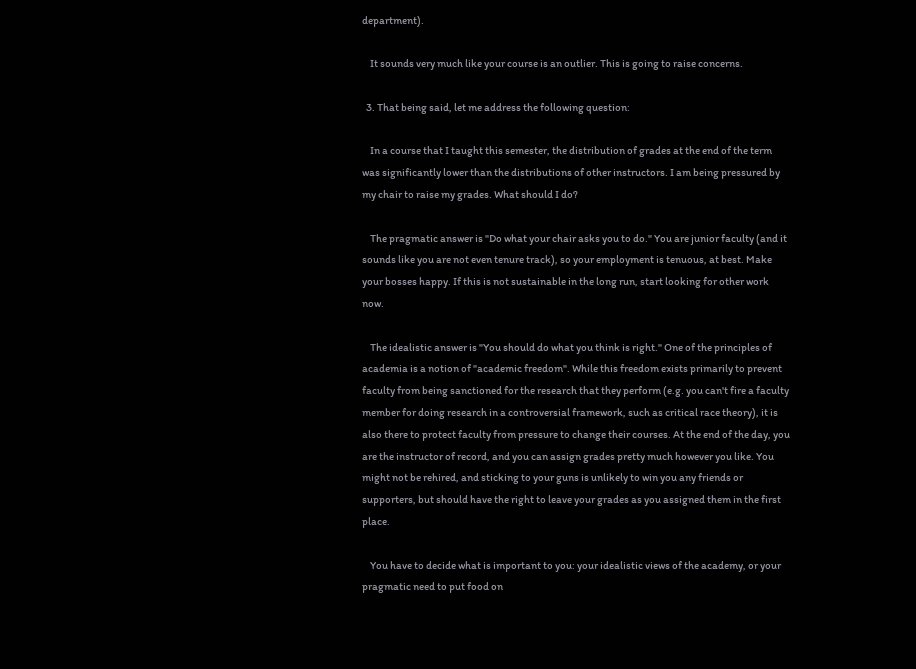department).

    It sounds very much like your course is an outlier. This is going to raise concerns.

  3. That being said, let me address the following question:

    In a course that I taught this semester, the distribution of grades at the end of the term was significantly lower than the distributions of other instructors. I am being pressured by my chair to raise my grades. What should I do?

    The pragmatic answer is "Do what your chair asks you to do." You are junior faculty (and it sounds like you are not even tenure track), so your employment is tenuous, at best. Make your bosses happy. If this is not sustainable in the long run, start looking for other work now.

    The idealistic answer is "You should do what you think is right." One of the principles of academia is a notion of "academic freedom". While this freedom exists primarily to prevent faculty from being sanctioned for the research that they perform (e.g. you can't fire a faculty member for doing research in a controversial framework, such as critical race theory), it is also there to protect faculty from pressure to change their courses. At the end of the day, you are the instructor of record, and you can assign grades pretty much however you like. You might not be rehired, and sticking to your guns is unlikely to win you any friends or supporters, but should have the right to leave your grades as you assigned them in the first place.

    You have to decide what is important to you: your idealistic views of the academy, or your pragmatic need to put food on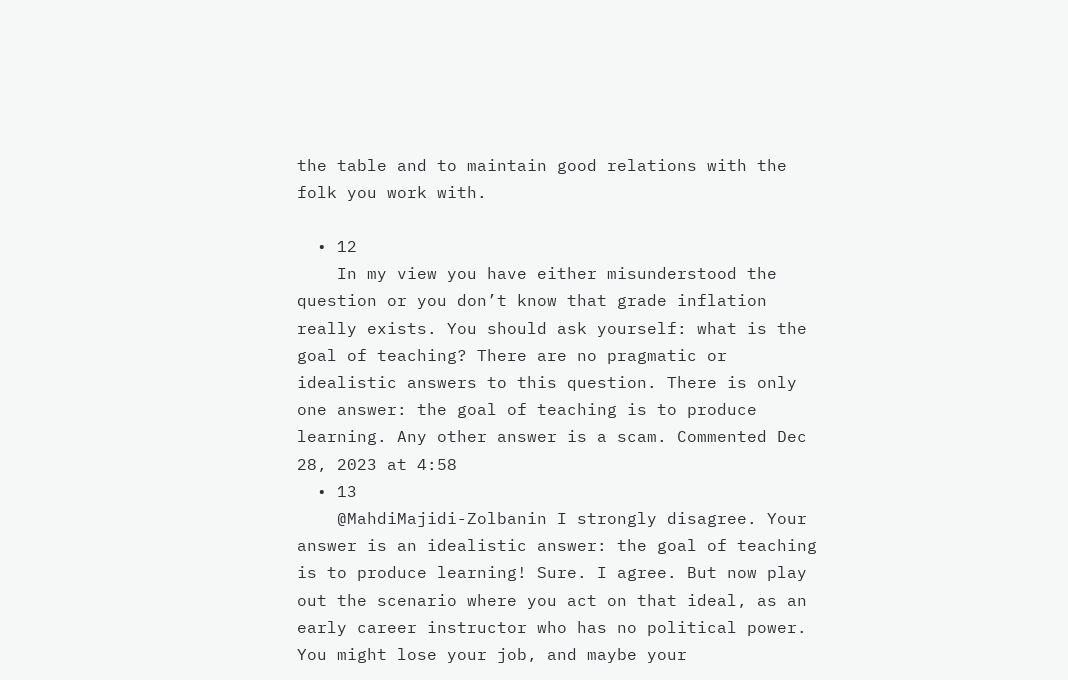the table and to maintain good relations with the folk you work with.

  • 12
    In my view you have either misunderstood the question or you don’t know that grade inflation really exists. You should ask yourself: what is the goal of teaching? There are no pragmatic or idealistic answers to this question. There is only one answer: the goal of teaching is to produce learning. Any other answer is a scam. Commented Dec 28, 2023 at 4:58
  • 13
    @MahdiMajidi-Zolbanin I strongly disagree. Your answer is an idealistic answer: the goal of teaching is to produce learning! Sure. I agree. But now play out the scenario where you act on that ideal, as an early career instructor who has no political power. You might lose your job, and maybe your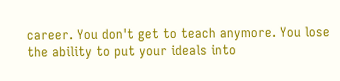career. You don't get to teach anymore. You lose the ability to put your ideals into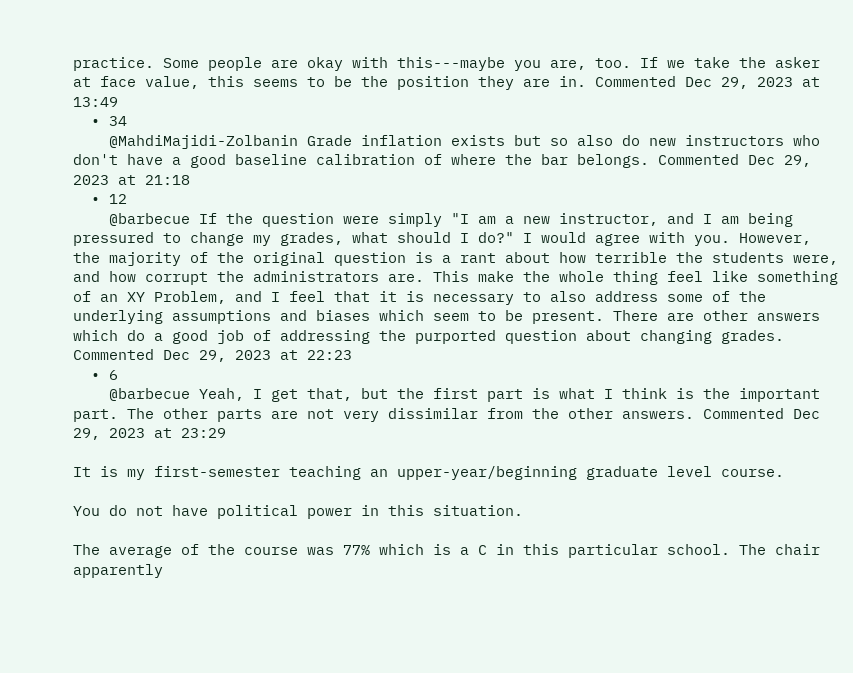practice. Some people are okay with this---maybe you are, too. If we take the asker at face value, this seems to be the position they are in. Commented Dec 29, 2023 at 13:49
  • 34
    @MahdiMajidi-Zolbanin Grade inflation exists but so also do new instructors who don't have a good baseline calibration of where the bar belongs. Commented Dec 29, 2023 at 21:18
  • 12
    @barbecue If the question were simply "I am a new instructor, and I am being pressured to change my grades, what should I do?" I would agree with you. However, the majority of the original question is a rant about how terrible the students were, and how corrupt the administrators are. This make the whole thing feel like something of an XY Problem, and I feel that it is necessary to also address some of the underlying assumptions and biases which seem to be present. There are other answers which do a good job of addressing the purported question about changing grades. Commented Dec 29, 2023 at 22:23
  • 6
    @barbecue Yeah, I get that, but the first part is what I think is the important part. The other parts are not very dissimilar from the other answers. Commented Dec 29, 2023 at 23:29

It is my first-semester teaching an upper-year/beginning graduate level course.

You do not have political power in this situation.

The average of the course was 77% which is a C in this particular school. The chair apparently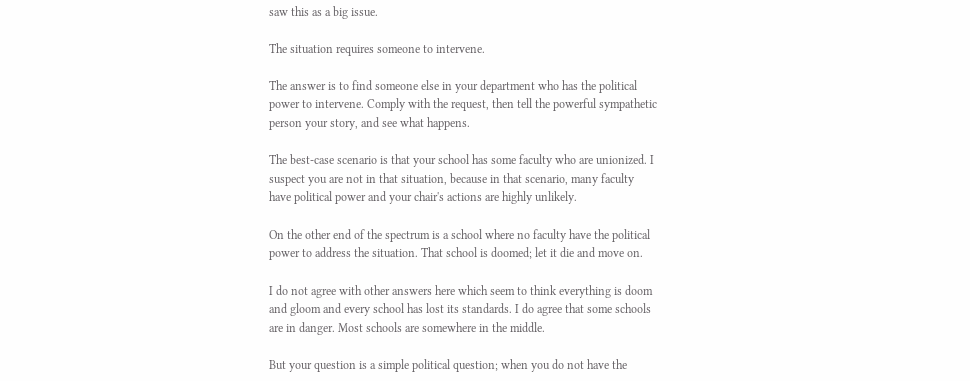saw this as a big issue.

The situation requires someone to intervene.

The answer is to find someone else in your department who has the political power to intervene. Comply with the request, then tell the powerful sympathetic person your story, and see what happens.

The best-case scenario is that your school has some faculty who are unionized. I suspect you are not in that situation, because in that scenario, many faculty have political power and your chair's actions are highly unlikely.

On the other end of the spectrum is a school where no faculty have the political power to address the situation. That school is doomed; let it die and move on.

I do not agree with other answers here which seem to think everything is doom and gloom and every school has lost its standards. I do agree that some schools are in danger. Most schools are somewhere in the middle.

But your question is a simple political question; when you do not have the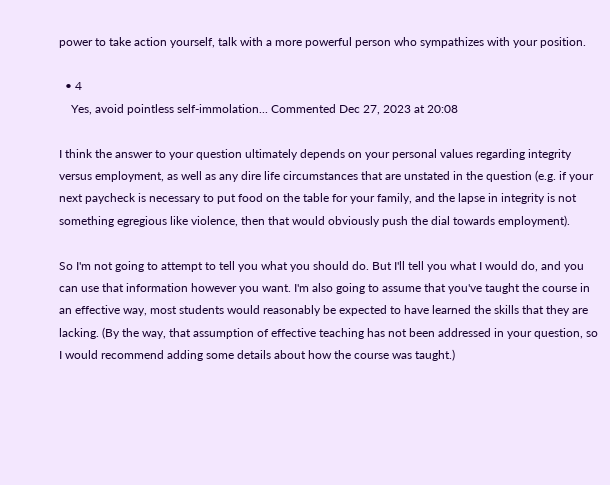power to take action yourself, talk with a more powerful person who sympathizes with your position.

  • 4
    Yes, avoid pointless self-immolation... Commented Dec 27, 2023 at 20:08

I think the answer to your question ultimately depends on your personal values regarding integrity versus employment, as well as any dire life circumstances that are unstated in the question (e.g. if your next paycheck is necessary to put food on the table for your family, and the lapse in integrity is not something egregious like violence, then that would obviously push the dial towards employment).

So I'm not going to attempt to tell you what you should do. But I'll tell you what I would do, and you can use that information however you want. I'm also going to assume that you've taught the course in an effective way, most students would reasonably be expected to have learned the skills that they are lacking. (By the way, that assumption of effective teaching has not been addressed in your question, so I would recommend adding some details about how the course was taught.)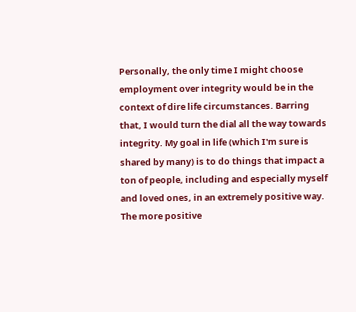Personally, the only time I might choose employment over integrity would be in the context of dire life circumstances. Barring that, I would turn the dial all the way towards integrity. My goal in life (which I'm sure is shared by many) is to do things that impact a ton of people, including and especially myself and loved ones, in an extremely positive way. The more positive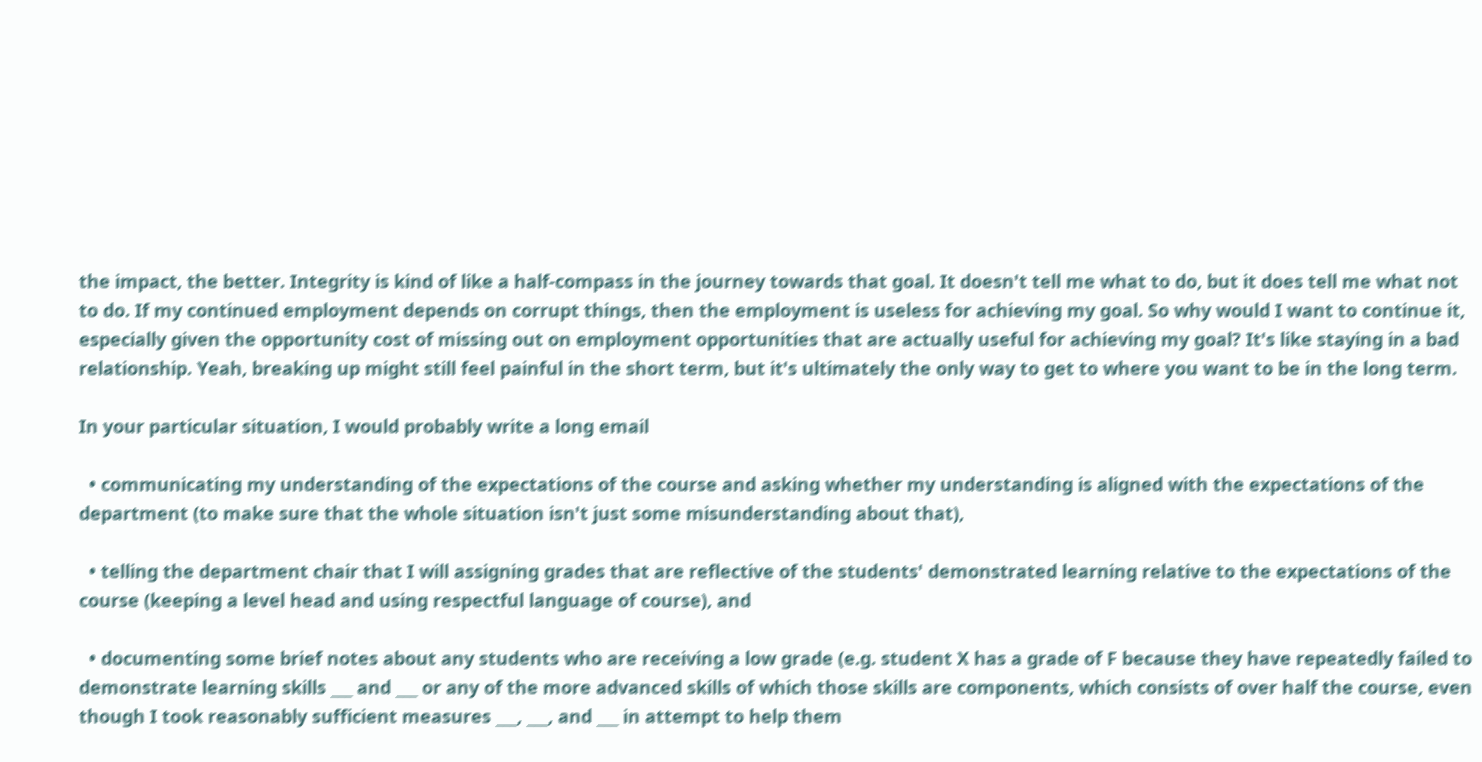the impact, the better. Integrity is kind of like a half-compass in the journey towards that goal. It doesn't tell me what to do, but it does tell me what not to do. If my continued employment depends on corrupt things, then the employment is useless for achieving my goal. So why would I want to continue it, especially given the opportunity cost of missing out on employment opportunities that are actually useful for achieving my goal? It's like staying in a bad relationship. Yeah, breaking up might still feel painful in the short term, but it's ultimately the only way to get to where you want to be in the long term.

In your particular situation, I would probably write a long email

  • communicating my understanding of the expectations of the course and asking whether my understanding is aligned with the expectations of the department (to make sure that the whole situation isn't just some misunderstanding about that),

  • telling the department chair that I will assigning grades that are reflective of the students' demonstrated learning relative to the expectations of the course (keeping a level head and using respectful language of course), and

  • documenting some brief notes about any students who are receiving a low grade (e.g. student X has a grade of F because they have repeatedly failed to demonstrate learning skills ___ and ___ or any of the more advanced skills of which those skills are components, which consists of over half the course, even though I took reasonably sufficient measures ___, ___, and ___ in attempt to help them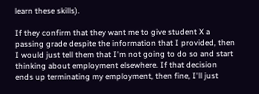learn these skills).

If they confirm that they want me to give student X a passing grade despite the information that I provided, then I would just tell them that I'm not going to do so and start thinking about employment elsewhere. If that decision ends up terminating my employment, then fine, I'll just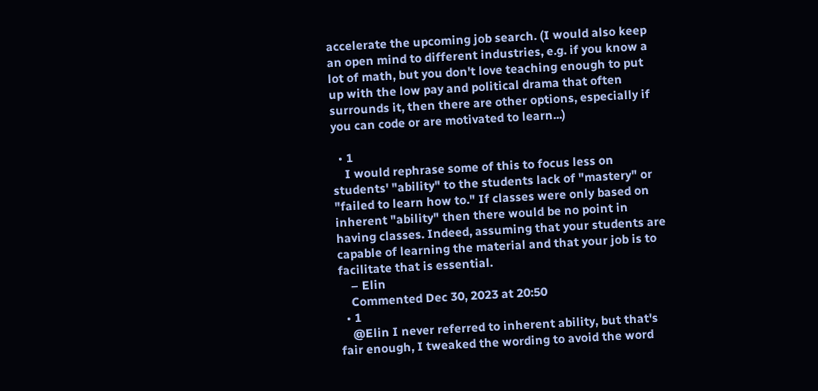accelerate the upcoming job search. (I would also keep an open mind to different industries, e.g. if you know a lot of math, but you don't love teaching enough to put up with the low pay and political drama that often surrounds it, then there are other options, especially if you can code or are motivated to learn...)

  • 1
    I would rephrase some of this to focus less on students' "ability" to the students lack of "mastery" or "failed to learn how to." If classes were only based on inherent "ability" then there would be no point in having classes. Indeed, assuming that your students are capable of learning the material and that your job is to facilitate that is essential.
    – Elin
    Commented Dec 30, 2023 at 20:50
  • 1
    @Elin I never referred to inherent ability, but that's fair enough, I tweaked the wording to avoid the word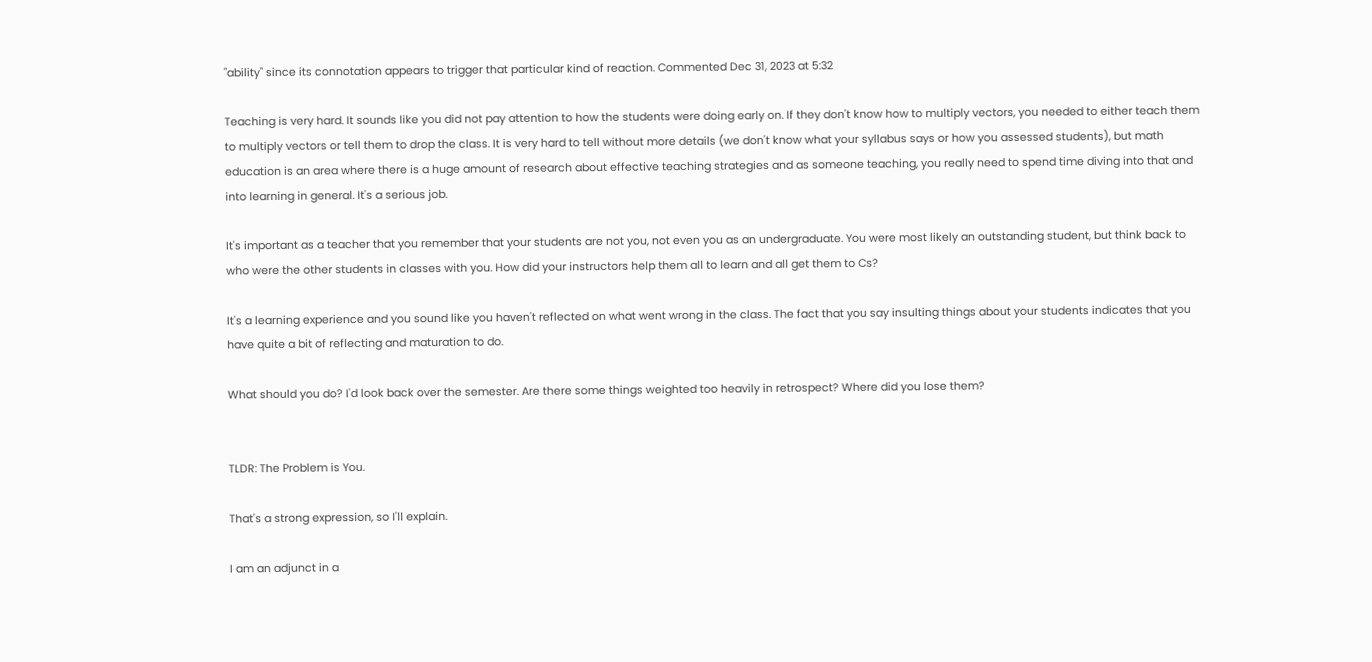"ability" since its connotation appears to trigger that particular kind of reaction. Commented Dec 31, 2023 at 5:32

Teaching is very hard. It sounds like you did not pay attention to how the students were doing early on. If they don't know how to multiply vectors, you needed to either teach them to multiply vectors or tell them to drop the class. It is very hard to tell without more details (we don't know what your syllabus says or how you assessed students), but math education is an area where there is a huge amount of research about effective teaching strategies and as someone teaching, you really need to spend time diving into that and into learning in general. It's a serious job.

It's important as a teacher that you remember that your students are not you, not even you as an undergraduate. You were most likely an outstanding student, but think back to who were the other students in classes with you. How did your instructors help them all to learn and all get them to Cs?

It's a learning experience and you sound like you haven't reflected on what went wrong in the class. The fact that you say insulting things about your students indicates that you have quite a bit of reflecting and maturation to do.

What should you do? I'd look back over the semester. Are there some things weighted too heavily in retrospect? Where did you lose them?


TLDR: The Problem is You.

That's a strong expression, so I'll explain.

I am an adjunct in a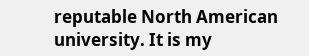reputable North American university. It is my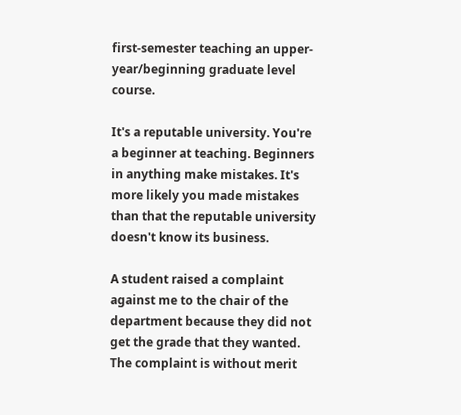first-semester teaching an upper-year/beginning graduate level course.

It's a reputable university. You're a beginner at teaching. Beginners in anything make mistakes. It's more likely you made mistakes than that the reputable university doesn't know its business.

A student raised a complaint against me to the chair of the department because they did not get the grade that they wanted. The complaint is without merit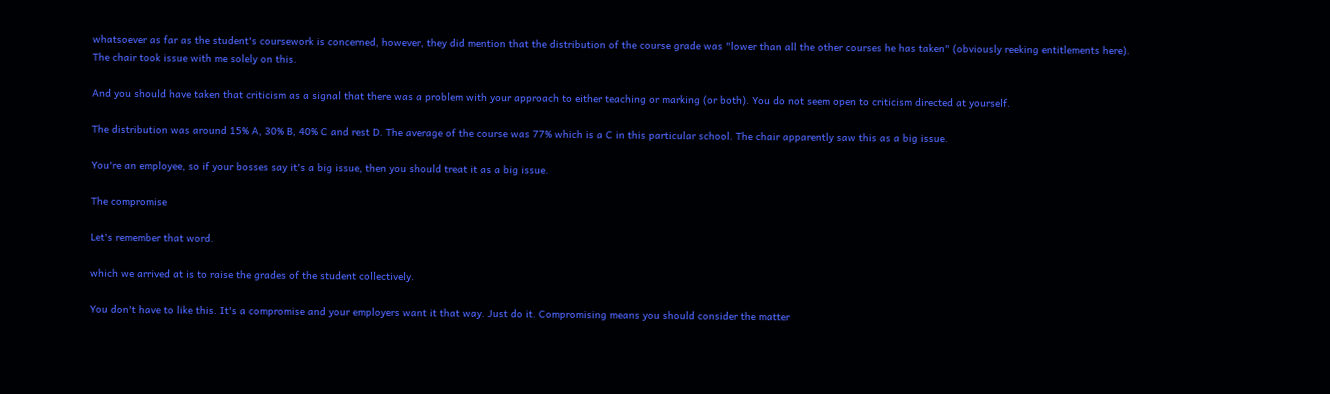whatsoever as far as the student's coursework is concerned, however, they did mention that the distribution of the course grade was "lower than all the other courses he has taken" (obviously reeking entitlements here). The chair took issue with me solely on this.

And you should have taken that criticism as a signal that there was a problem with your approach to either teaching or marking (or both). You do not seem open to criticism directed at yourself.

The distribution was around 15% A, 30% B, 40% C and rest D. The average of the course was 77% which is a C in this particular school. The chair apparently saw this as a big issue.

You're an employee, so if your bosses say it's a big issue, then you should treat it as a big issue.

The compromise

Let's remember that word.

which we arrived at is to raise the grades of the student collectively.

You don't have to like this. It's a compromise and your employers want it that way. Just do it. Compromising means you should consider the matter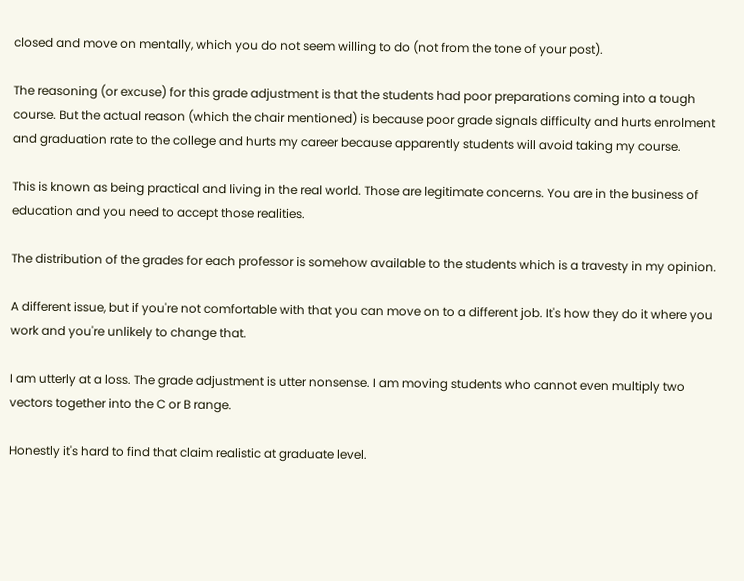closed and move on mentally, which you do not seem willing to do (not from the tone of your post).

The reasoning (or excuse) for this grade adjustment is that the students had poor preparations coming into a tough course. But the actual reason (which the chair mentioned) is because poor grade signals difficulty and hurts enrolment and graduation rate to the college and hurts my career because apparently students will avoid taking my course.

This is known as being practical and living in the real world. Those are legitimate concerns. You are in the business of education and you need to accept those realities.

The distribution of the grades for each professor is somehow available to the students which is a travesty in my opinion.

A different issue, but if you're not comfortable with that you can move on to a different job. It's how they do it where you work and you're unlikely to change that.

I am utterly at a loss. The grade adjustment is utter nonsense. I am moving students who cannot even multiply two vectors together into the C or B range.

Honestly it's hard to find that claim realistic at graduate level.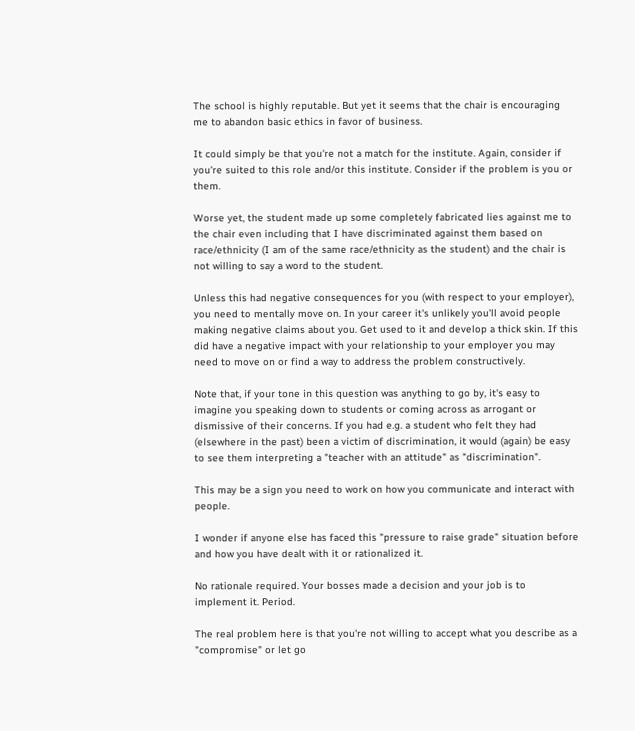The school is highly reputable. But yet it seems that the chair is encouraging me to abandon basic ethics in favor of business.

It could simply be that you're not a match for the institute. Again, consider if you're suited to this role and/or this institute. Consider if the problem is you or them.

Worse yet, the student made up some completely fabricated lies against me to the chair even including that I have discriminated against them based on race/ethnicity (I am of the same race/ethnicity as the student) and the chair is not willing to say a word to the student.

Unless this had negative consequences for you (with respect to your employer), you need to mentally move on. In your career it's unlikely you'll avoid people making negative claims about you. Get used to it and develop a thick skin. If this did have a negative impact with your relationship to your employer you may need to move on or find a way to address the problem constructively.

Note that, if your tone in this question was anything to go by, it's easy to imagine you speaking down to students or coming across as arrogant or dismissive of their concerns. If you had e.g. a student who felt they had (elsewhere in the past) been a victim of discrimination, it would (again) be easy to see them interpreting a "teacher with an attitude" as "discrimination".

This may be a sign you need to work on how you communicate and interact with people.

I wonder if anyone else has faced this "pressure to raise grade" situation before and how you have dealt with it or rationalized it.

No rationale required. Your bosses made a decision and your job is to implement it. Period.

The real problem here is that you're not willing to accept what you describe as a "compromise" or let go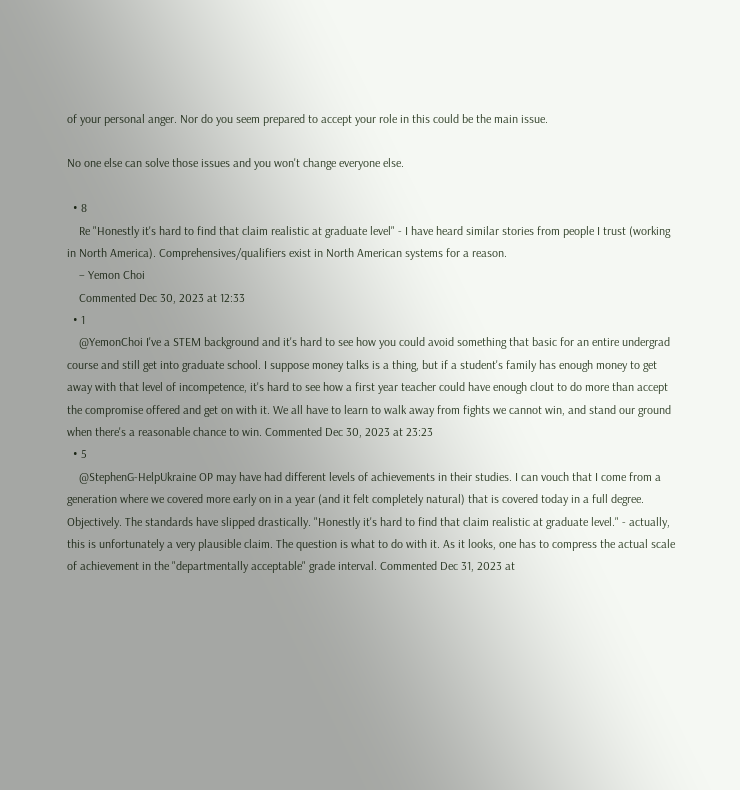of your personal anger. Nor do you seem prepared to accept your role in this could be the main issue.

No one else can solve those issues and you won't change everyone else.

  • 8
    Re "Honestly it's hard to find that claim realistic at graduate level" - I have heard similar stories from people I trust (working in North America). Comprehensives/qualifiers exist in North American systems for a reason.
    – Yemon Choi
    Commented Dec 30, 2023 at 12:33
  • 1
    @YemonChoi I've a STEM background and it's hard to see how you could avoid something that basic for an entire undergrad course and still get into graduate school. I suppose money talks is a thing, but if a student's family has enough money to get away with that level of incompetence, it's hard to see how a first year teacher could have enough clout to do more than accept the compromise offered and get on with it. We all have to learn to walk away from fights we cannot win, and stand our ground when there's a reasonable chance to win. Commented Dec 30, 2023 at 23:23
  • 5
    @StephenG-HelpUkraine OP may have had different levels of achievements in their studies. I can vouch that I come from a generation where we covered more early on in a year (and it felt completely natural) that is covered today in a full degree. Objectively. The standards have slipped drastically. "Honestly it's hard to find that claim realistic at graduate level." - actually, this is unfortunately a very plausible claim. The question is what to do with it. As it looks, one has to compress the actual scale of achievement in the "departmentally acceptable" grade interval. Commented Dec 31, 2023 at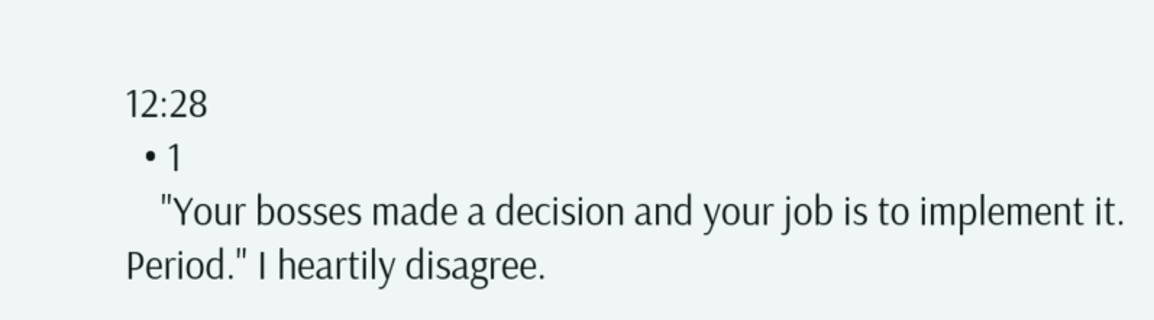12:28
  • 1
    "Your bosses made a decision and your job is to implement it. Period." I heartily disagree.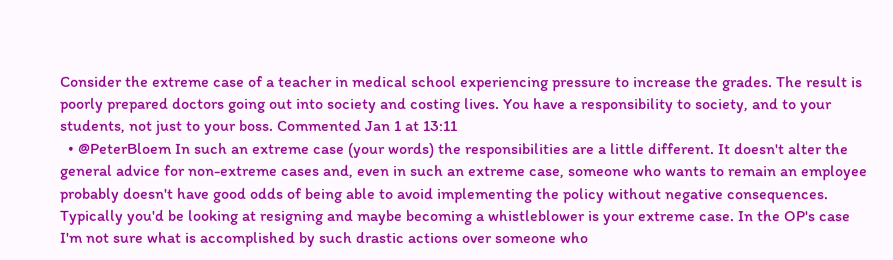Consider the extreme case of a teacher in medical school experiencing pressure to increase the grades. The result is poorly prepared doctors going out into society and costing lives. You have a responsibility to society, and to your students, not just to your boss. Commented Jan 1 at 13:11
  • @PeterBloem In such an extreme case (your words) the responsibilities are a little different. It doesn't alter the general advice for non-extreme cases and, even in such an extreme case, someone who wants to remain an employee probably doesn't have good odds of being able to avoid implementing the policy without negative consequences. Typically you'd be looking at resigning and maybe becoming a whistleblower is your extreme case. In the OP's case I'm not sure what is accomplished by such drastic actions over someone who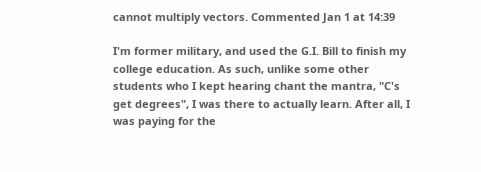cannot multiply vectors. Commented Jan 1 at 14:39

I'm former military, and used the G.I. Bill to finish my college education. As such, unlike some other students who I kept hearing chant the mantra, "C's get degrees", I was there to actually learn. After all, I was paying for the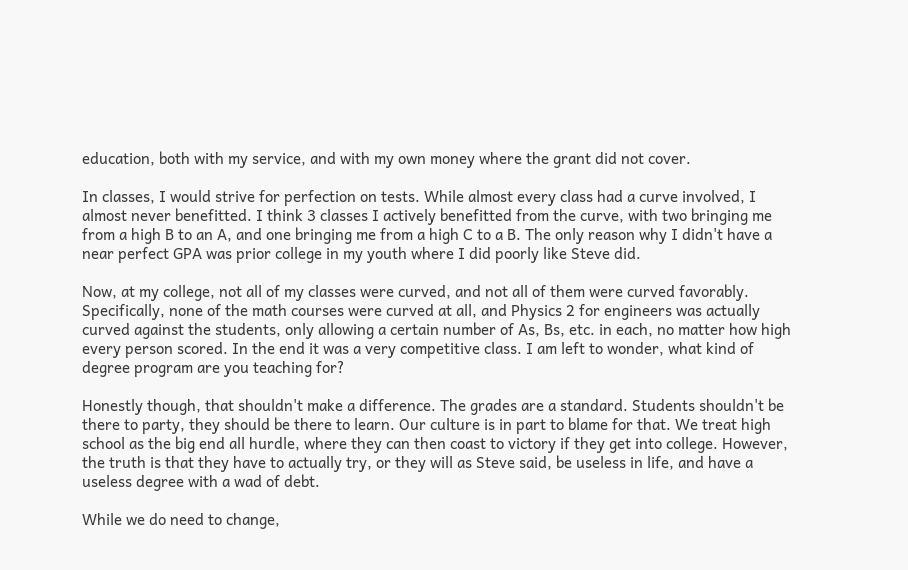education, both with my service, and with my own money where the grant did not cover.

In classes, I would strive for perfection on tests. While almost every class had a curve involved, I almost never benefitted. I think 3 classes I actively benefitted from the curve, with two bringing me from a high B to an A, and one bringing me from a high C to a B. The only reason why I didn't have a near perfect GPA was prior college in my youth where I did poorly like Steve did.

Now, at my college, not all of my classes were curved, and not all of them were curved favorably. Specifically, none of the math courses were curved at all, and Physics 2 for engineers was actually curved against the students, only allowing a certain number of As, Bs, etc. in each, no matter how high every person scored. In the end it was a very competitive class. I am left to wonder, what kind of degree program are you teaching for?

Honestly though, that shouldn't make a difference. The grades are a standard. Students shouldn't be there to party, they should be there to learn. Our culture is in part to blame for that. We treat high school as the big end all hurdle, where they can then coast to victory if they get into college. However, the truth is that they have to actually try, or they will as Steve said, be useless in life, and have a useless degree with a wad of debt.

While we do need to change,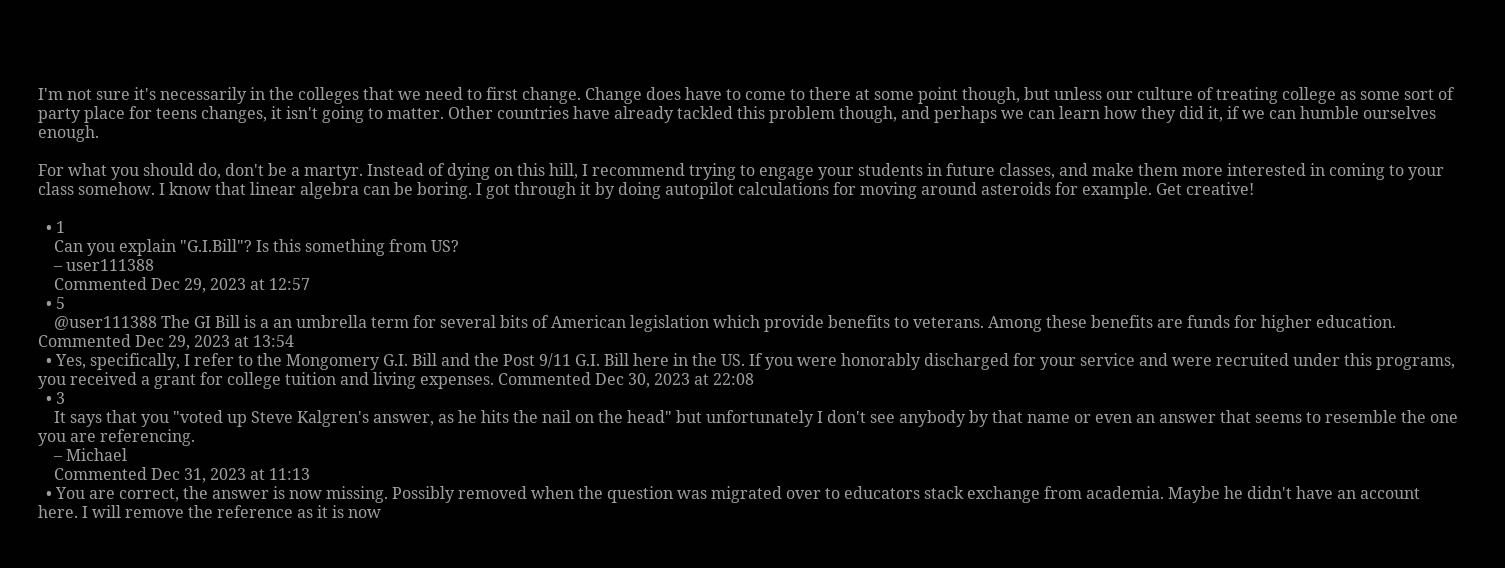I'm not sure it's necessarily in the colleges that we need to first change. Change does have to come to there at some point though, but unless our culture of treating college as some sort of party place for teens changes, it isn't going to matter. Other countries have already tackled this problem though, and perhaps we can learn how they did it, if we can humble ourselves enough.

For what you should do, don't be a martyr. Instead of dying on this hill, I recommend trying to engage your students in future classes, and make them more interested in coming to your class somehow. I know that linear algebra can be boring. I got through it by doing autopilot calculations for moving around asteroids for example. Get creative!

  • 1
    Can you explain "G.I.Bill"? Is this something from US?
    – user111388
    Commented Dec 29, 2023 at 12:57
  • 5
    @user111388 The GI Bill is a an umbrella term for several bits of American legislation which provide benefits to veterans. Among these benefits are funds for higher education. Commented Dec 29, 2023 at 13:54
  • Yes, specifically, I refer to the Mongomery G.I. Bill and the Post 9/11 G.I. Bill here in the US. If you were honorably discharged for your service and were recruited under this programs, you received a grant for college tuition and living expenses. Commented Dec 30, 2023 at 22:08
  • 3
    It says that you "voted up Steve Kalgren's answer, as he hits the nail on the head" but unfortunately I don't see anybody by that name or even an answer that seems to resemble the one you are referencing.
    – Michael
    Commented Dec 31, 2023 at 11:13
  • You are correct, the answer is now missing. Possibly removed when the question was migrated over to educators stack exchange from academia. Maybe he didn't have an account here. I will remove the reference as it is now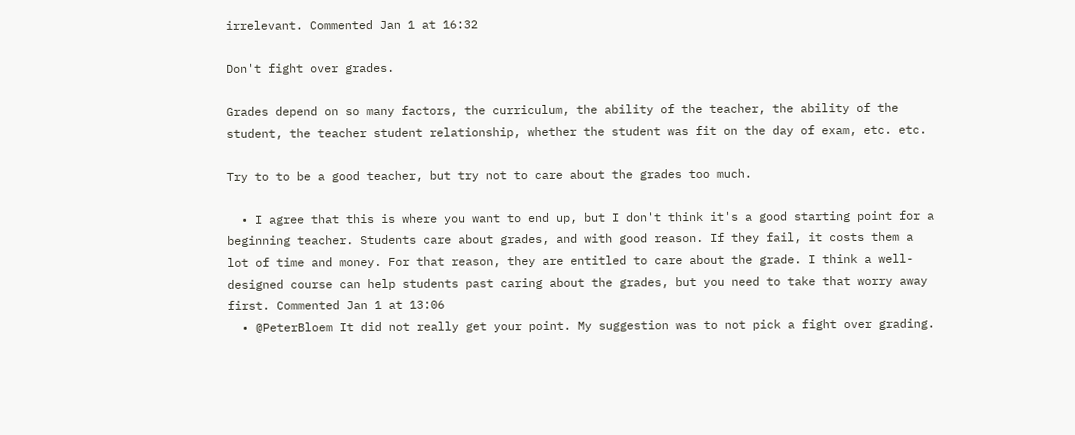irrelevant. Commented Jan 1 at 16:32

Don't fight over grades.

Grades depend on so many factors, the curriculum, the ability of the teacher, the ability of the student, the teacher student relationship, whether the student was fit on the day of exam, etc. etc.

Try to to be a good teacher, but try not to care about the grades too much.

  • I agree that this is where you want to end up, but I don't think it's a good starting point for a beginning teacher. Students care about grades, and with good reason. If they fail, it costs them a lot of time and money. For that reason, they are entitled to care about the grade. I think a well-designed course can help students past caring about the grades, but you need to take that worry away first. Commented Jan 1 at 13:06
  • @PeterBloem It did not really get your point. My suggestion was to not pick a fight over grading.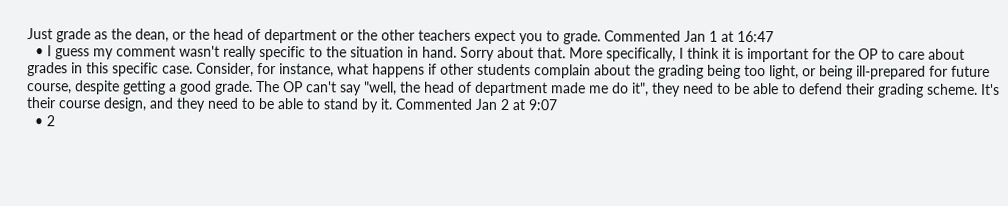Just grade as the dean, or the head of department or the other teachers expect you to grade. Commented Jan 1 at 16:47
  • I guess my comment wasn't really specific to the situation in hand. Sorry about that. More specifically, I think it is important for the OP to care about grades in this specific case. Consider, for instance, what happens if other students complain about the grading being too light, or being ill-prepared for future course, despite getting a good grade. The OP can't say "well, the head of department made me do it", they need to be able to defend their grading scheme. It's their course design, and they need to be able to stand by it. Commented Jan 2 at 9:07
  • 2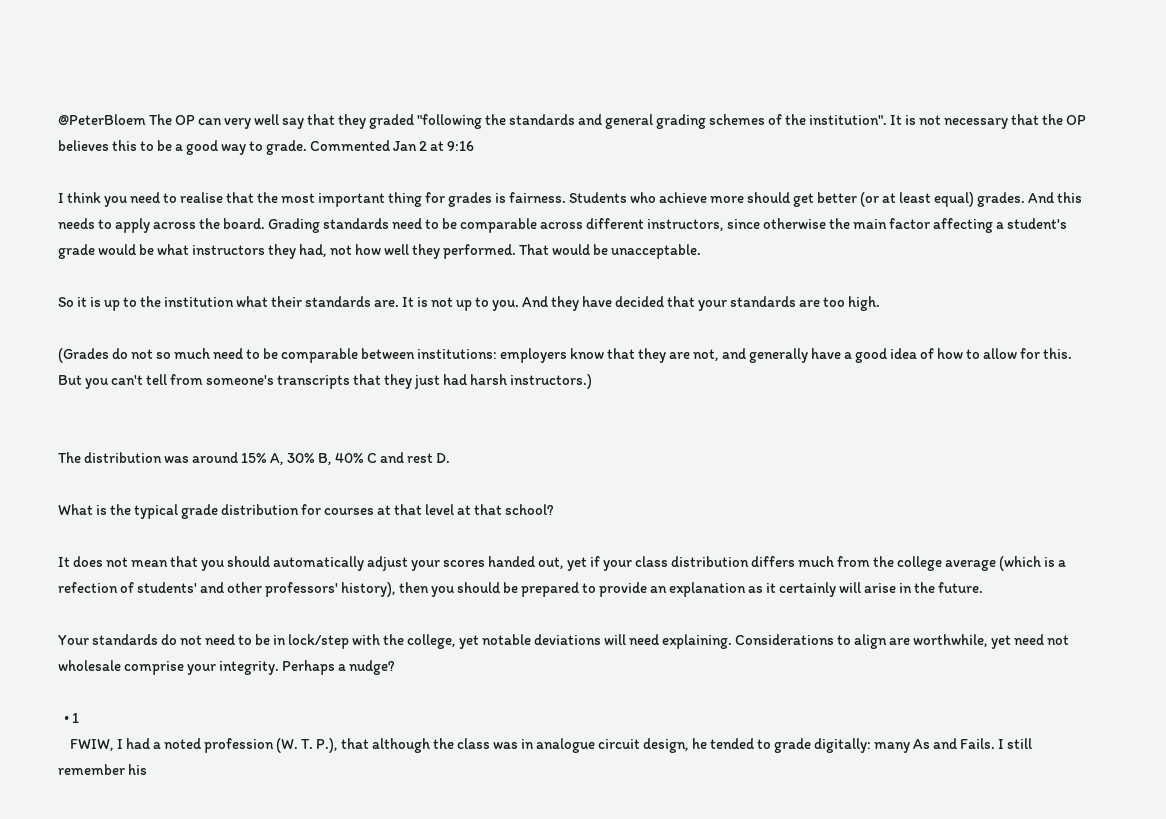@PeterBloem The OP can very well say that they graded "following the standards and general grading schemes of the institution". It is not necessary that the OP believes this to be a good way to grade. Commented Jan 2 at 9:16

I think you need to realise that the most important thing for grades is fairness. Students who achieve more should get better (or at least equal) grades. And this needs to apply across the board. Grading standards need to be comparable across different instructors, since otherwise the main factor affecting a student's grade would be what instructors they had, not how well they performed. That would be unacceptable.

So it is up to the institution what their standards are. It is not up to you. And they have decided that your standards are too high.

(Grades do not so much need to be comparable between institutions: employers know that they are not, and generally have a good idea of how to allow for this. But you can't tell from someone's transcripts that they just had harsh instructors.)


The distribution was around 15% A, 30% B, 40% C and rest D.

What is the typical grade distribution for courses at that level at that school?

It does not mean that you should automatically adjust your scores handed out, yet if your class distribution differs much from the college average (which is a refection of students' and other professors' history), then you should be prepared to provide an explanation as it certainly will arise in the future.

Your standards do not need to be in lock/step with the college, yet notable deviations will need explaining. Considerations to align are worthwhile, yet need not wholesale comprise your integrity. Perhaps a nudge?

  • 1
    FWIW, I had a noted profession (W. T. P.), that although the class was in analogue circuit design, he tended to grade digitally: many As and Fails. I still remember his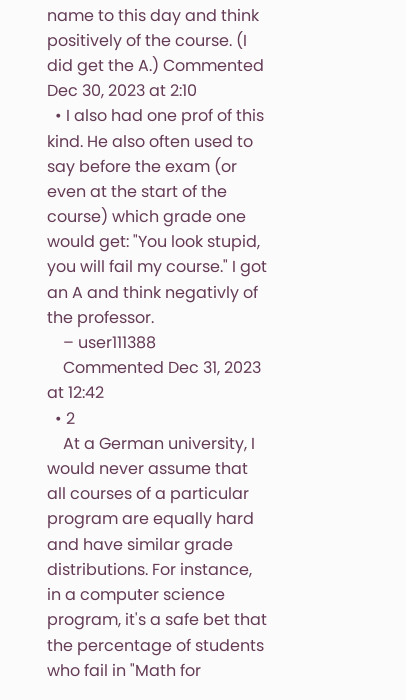name to this day and think positively of the course. (I did get the A.) Commented Dec 30, 2023 at 2:10
  • I also had one prof of this kind. He also often used to say before the exam (or even at the start of the course) which grade one would get: "You look stupid, you will fail my course." I got an A and think negativly of the professor.
    – user111388
    Commented Dec 31, 2023 at 12:42
  • 2
    At a German university, I would never assume that all courses of a particular program are equally hard and have similar grade distributions. For instance, in a computer science program, it's a safe bet that the percentage of students who fail in "Math for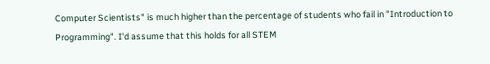Computer Scientists" is much higher than the percentage of students who fail in "Introduction to Programming". I'd assume that this holds for all STEM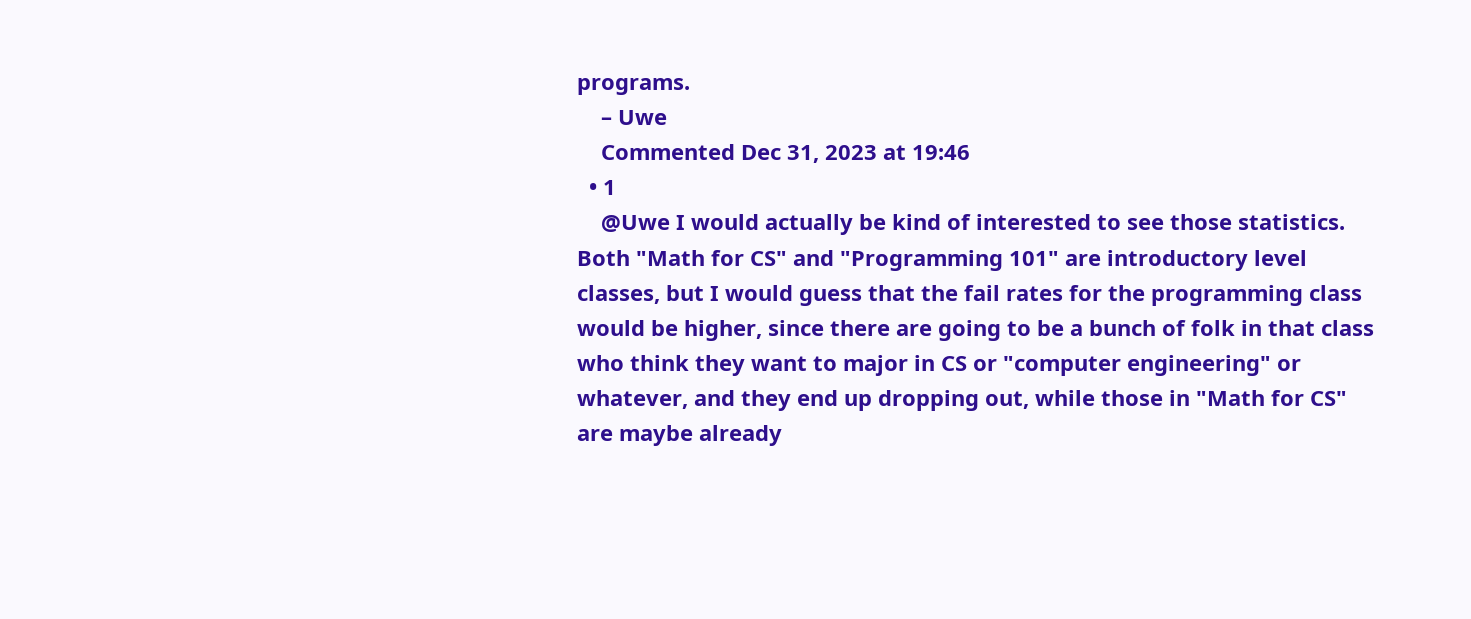programs.
    – Uwe
    Commented Dec 31, 2023 at 19:46
  • 1
    @Uwe I would actually be kind of interested to see those statistics. Both "Math for CS" and "Programming 101" are introductory level classes, but I would guess that the fail rates for the programming class would be higher, since there are going to be a bunch of folk in that class who think they want to major in CS or "computer engineering" or whatever, and they end up dropping out, while those in "Math for CS" are maybe already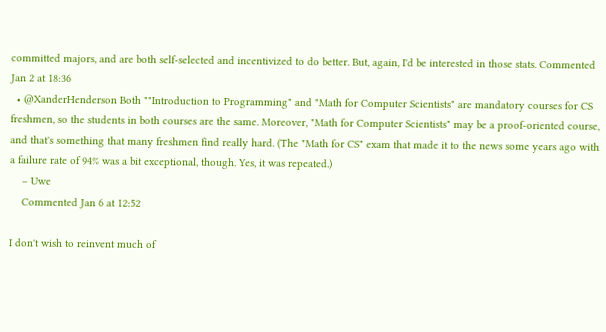committed majors, and are both self-selected and incentivized to do better. But, again, I'd be interested in those stats. Commented Jan 2 at 18:36
  • @XanderHenderson Both ""Introduction to Programming" and "Math for Computer Scientists" are mandatory courses for CS freshmen, so the students in both courses are the same. Moreover, "Math for Computer Scientists" may be a proof-oriented course, and that's something that many freshmen find really hard. (The "Math for CS" exam that made it to the news some years ago with a failure rate of 94% was a bit exceptional, though. Yes, it was repeated.)
    – Uwe
    Commented Jan 6 at 12:52

I don't wish to reinvent much of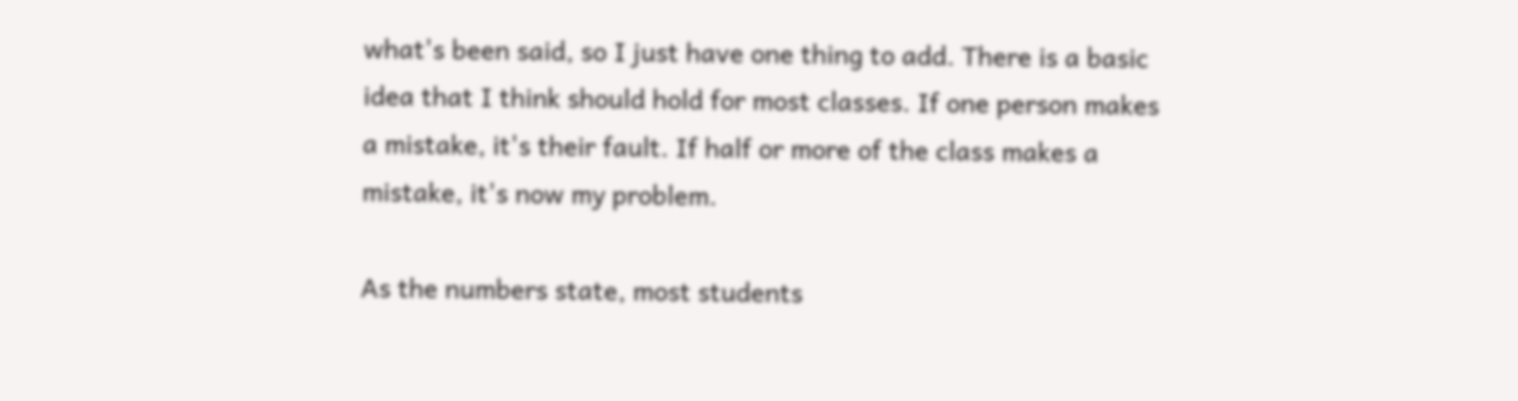what's been said, so I just have one thing to add. There is a basic idea that I think should hold for most classes. If one person makes a mistake, it's their fault. If half or more of the class makes a mistake, it's now my problem.

As the numbers state, most students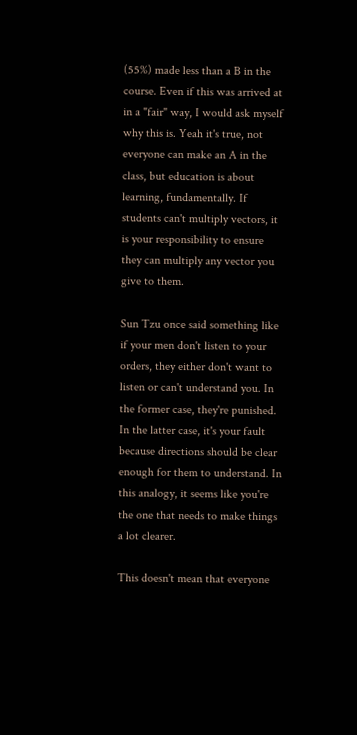(55%) made less than a B in the course. Even if this was arrived at in a "fair" way, I would ask myself why this is. Yeah it's true, not everyone can make an A in the class, but education is about learning, fundamentally. If students can't multiply vectors, it is your responsibility to ensure they can multiply any vector you give to them.

Sun Tzu once said something like if your men don't listen to your orders, they either don't want to listen or can't understand you. In the former case, they're punished. In the latter case, it's your fault because directions should be clear enough for them to understand. In this analogy, it seems like you're the one that needs to make things a lot clearer.

This doesn't mean that everyone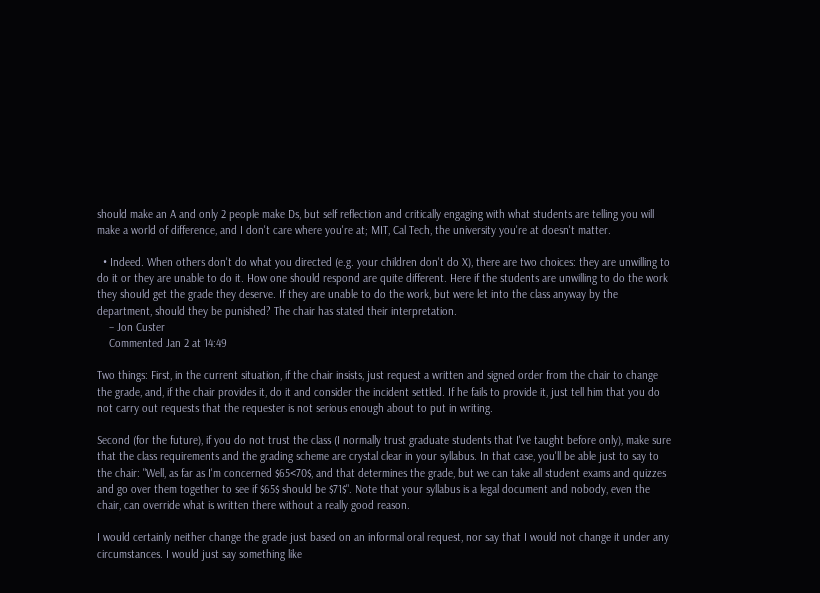should make an A and only 2 people make Ds, but self reflection and critically engaging with what students are telling you will make a world of difference, and I don't care where you're at; MIT, Cal Tech, the university you're at doesn't matter.

  • Indeed. When others don't do what you directed (e.g. your children don't do X), there are two choices: they are unwilling to do it or they are unable to do it. How one should respond are quite different. Here if the students are unwilling to do the work they should get the grade they deserve. If they are unable to do the work, but were let into the class anyway by the department, should they be punished? The chair has stated their interpretation.
    – Jon Custer
    Commented Jan 2 at 14:49

Two things: First, in the current situation, if the chair insists, just request a written and signed order from the chair to change the grade, and, if the chair provides it, do it and consider the incident settled. If he fails to provide it, just tell him that you do not carry out requests that the requester is not serious enough about to put in writing.

Second (for the future), if you do not trust the class (I normally trust graduate students that I've taught before only), make sure that the class requirements and the grading scheme are crystal clear in your syllabus. In that case, you'll be able just to say to the chair: "Well, as far as I'm concerned $65<70$, and that determines the grade, but we can take all student exams and quizzes and go over them together to see if $65$ should be $71$". Note that your syllabus is a legal document and nobody, even the chair, can override what is written there without a really good reason.

I would certainly neither change the grade just based on an informal oral request, nor say that I would not change it under any circumstances. I would just say something like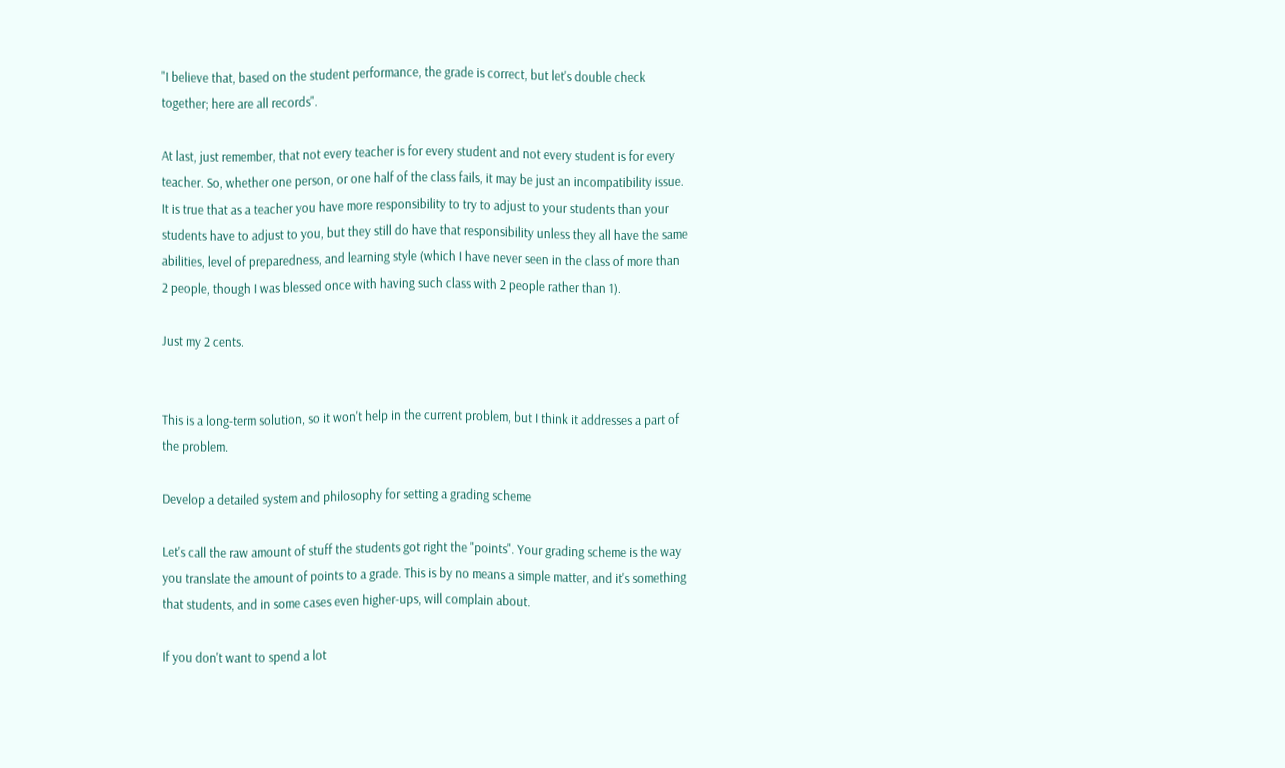"I believe that, based on the student performance, the grade is correct, but let's double check together; here are all records".

At last, just remember, that not every teacher is for every student and not every student is for every teacher. So, whether one person, or one half of the class fails, it may be just an incompatibility issue. It is true that as a teacher you have more responsibility to try to adjust to your students than your students have to adjust to you, but they still do have that responsibility unless they all have the same abilities, level of preparedness, and learning style (which I have never seen in the class of more than 2 people, though I was blessed once with having such class with 2 people rather than 1).

Just my 2 cents.


This is a long-term solution, so it won't help in the current problem, but I think it addresses a part of the problem.

Develop a detailed system and philosophy for setting a grading scheme

Let's call the raw amount of stuff the students got right the "points". Your grading scheme is the way you translate the amount of points to a grade. This is by no means a simple matter, and it's something that students, and in some cases even higher-ups, will complain about.

If you don't want to spend a lot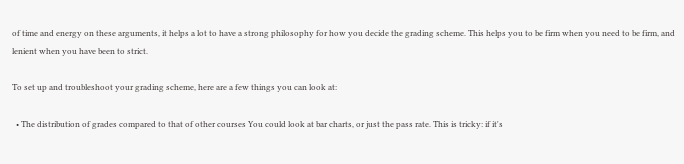of time and energy on these arguments, it helps a lot to have a strong philosophy for how you decide the grading scheme. This helps you to be firm when you need to be firm, and lenient when you have been to strict.

To set up and troubleshoot your grading scheme, here are a few things you can look at:

  • The distribution of grades compared to that of other courses You could look at bar charts, or just the pass rate. This is tricky: if it's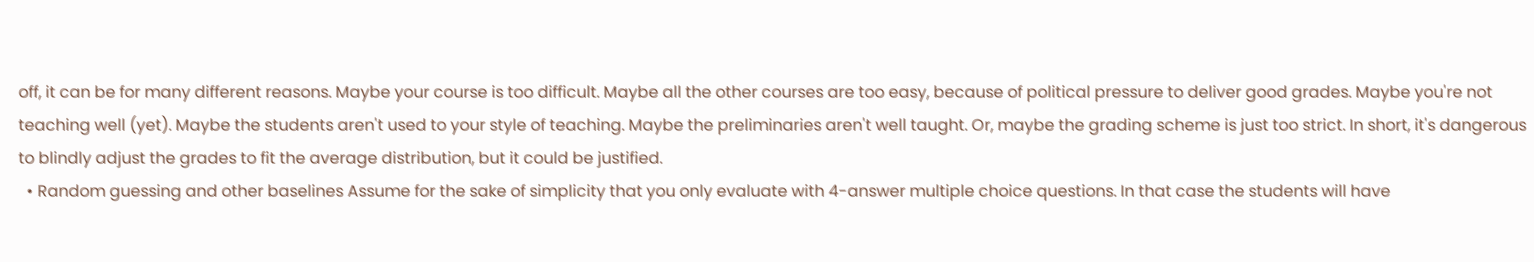off, it can be for many different reasons. Maybe your course is too difficult. Maybe all the other courses are too easy, because of political pressure to deliver good grades. Maybe you're not teaching well (yet). Maybe the students aren't used to your style of teaching. Maybe the preliminaries aren't well taught. Or, maybe the grading scheme is just too strict. In short, it's dangerous to blindly adjust the grades to fit the average distribution, but it could be justified.
  • Random guessing and other baselines Assume for the sake of simplicity that you only evaluate with 4-answer multiple choice questions. In that case the students will have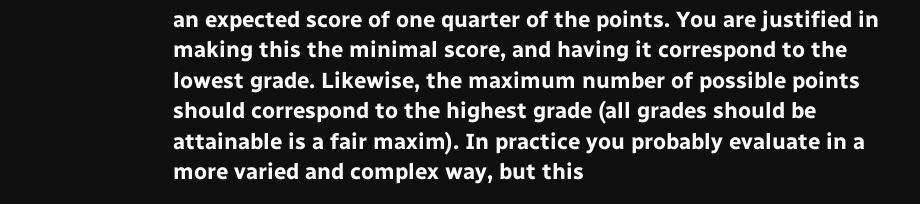an expected score of one quarter of the points. You are justified in making this the minimal score, and having it correspond to the lowest grade. Likewise, the maximum number of possible points should correspond to the highest grade (all grades should be attainable is a fair maxim). In practice you probably evaluate in a more varied and complex way, but this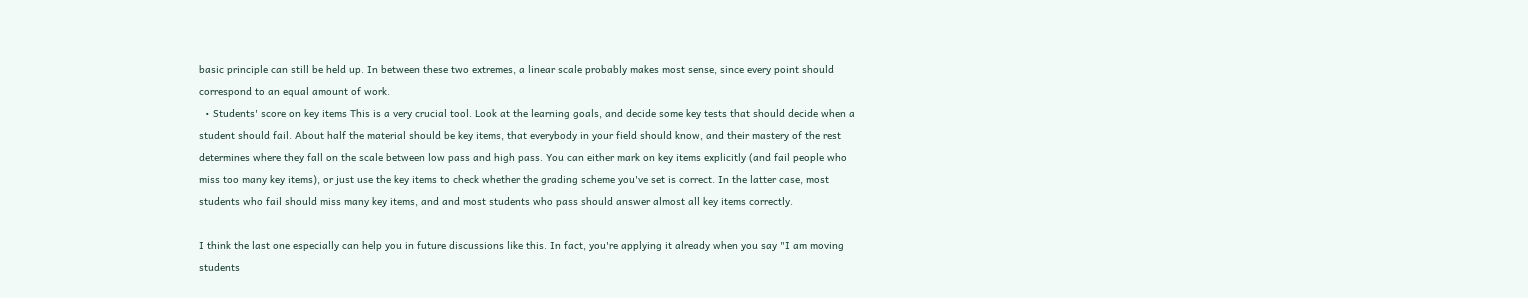basic principle can still be held up. In between these two extremes, a linear scale probably makes most sense, since every point should correspond to an equal amount of work.
  • Students' score on key items This is a very crucial tool. Look at the learning goals, and decide some key tests that should decide when a student should fail. About half the material should be key items, that everybody in your field should know, and their mastery of the rest determines where they fall on the scale between low pass and high pass. You can either mark on key items explicitly (and fail people who miss too many key items), or just use the key items to check whether the grading scheme you've set is correct. In the latter case, most students who fail should miss many key items, and and most students who pass should answer almost all key items correctly.

I think the last one especially can help you in future discussions like this. In fact, you're applying it already when you say "I am moving students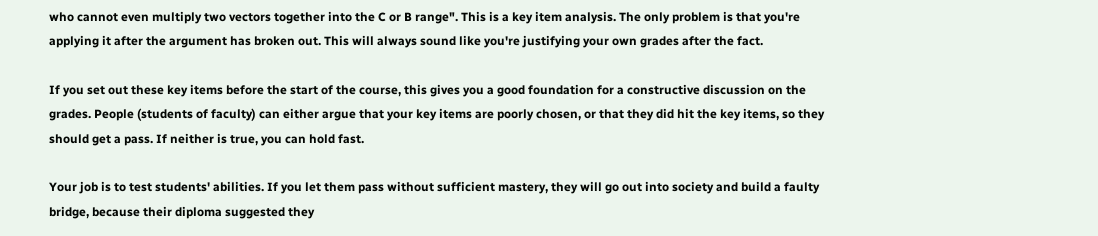who cannot even multiply two vectors together into the C or B range". This is a key item analysis. The only problem is that you're applying it after the argument has broken out. This will always sound like you're justifying your own grades after the fact.

If you set out these key items before the start of the course, this gives you a good foundation for a constructive discussion on the grades. People (students of faculty) can either argue that your key items are poorly chosen, or that they did hit the key items, so they should get a pass. If neither is true, you can hold fast.

Your job is to test students' abilities. If you let them pass without sufficient mastery, they will go out into society and build a faulty bridge, because their diploma suggested they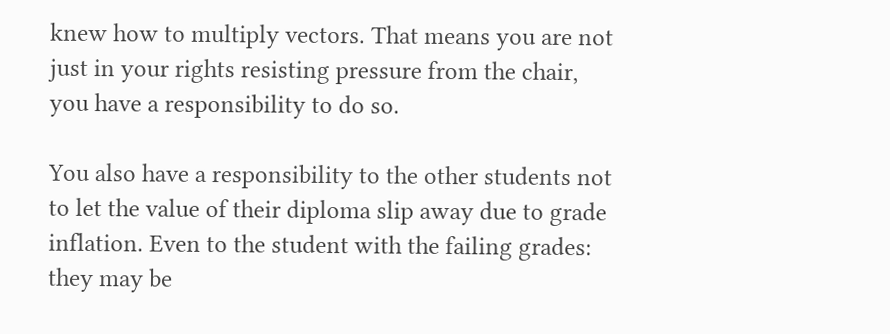knew how to multiply vectors. That means you are not just in your rights resisting pressure from the chair, you have a responsibility to do so.

You also have a responsibility to the other students not to let the value of their diploma slip away due to grade inflation. Even to the student with the failing grades: they may be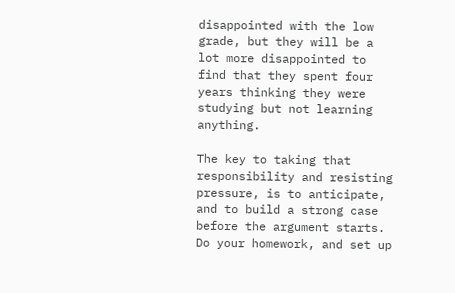disappointed with the low grade, but they will be a lot more disappointed to find that they spent four years thinking they were studying but not learning anything.

The key to taking that responsibility and resisting pressure, is to anticipate, and to build a strong case before the argument starts. Do your homework, and set up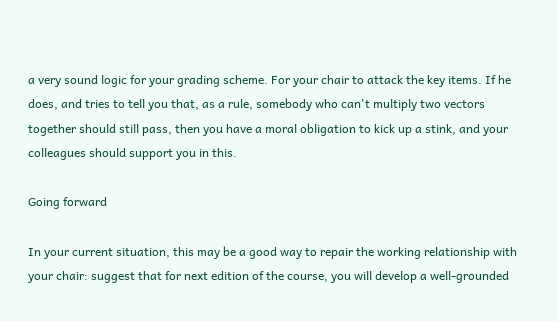a very sound logic for your grading scheme. For your chair to attack the key items. If he does, and tries to tell you that, as a rule, somebody who can't multiply two vectors together should still pass, then you have a moral obligation to kick up a stink, and your colleagues should support you in this.

Going forward

In your current situation, this may be a good way to repair the working relationship with your chair: suggest that for next edition of the course, you will develop a well-grounded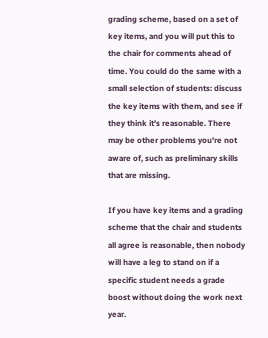grading scheme, based on a set of key items, and you will put this to the chair for comments ahead of time. You could do the same with a small selection of students: discuss the key items with them, and see if they think it's reasonable. There may be other problems you're not aware of, such as preliminary skills that are missing.

If you have key items and a grading scheme that the chair and students all agree is reasonable, then nobody will have a leg to stand on if a specific student needs a grade boost without doing the work next year.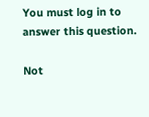You must log in to answer this question.

Not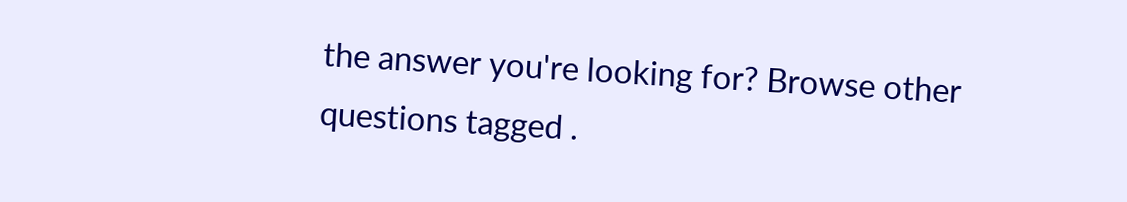the answer you're looking for? Browse other questions tagged .